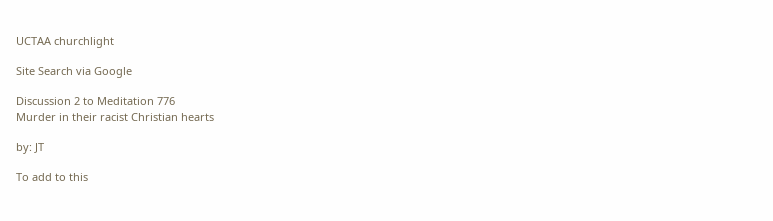UCTAA churchlight

Site Search via Google

Discussion 2 to Meditation 776
Murder in their racist Christian hearts

by: JT

To add to this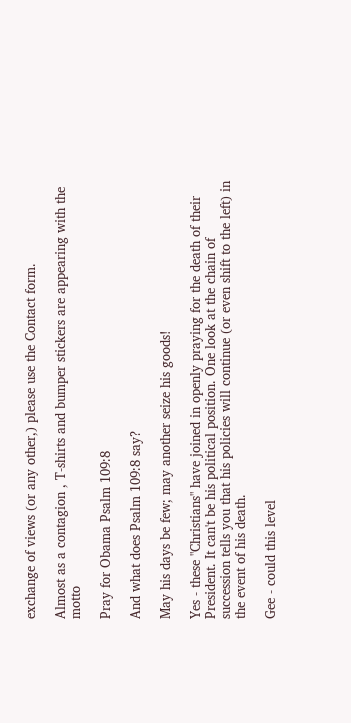exchange of views (or any other,) please use the Contact form.

Almost as a contagion , T-shirts and bumper stickers are appearing with the motto

Pray for Obama Psalm 109:8

And what does Psalm 109:8 say?

May his days be few; may another seize his goods!

Yes - these "Christians" have joined in openly praying for the death of their President. It can't be his political position. One look at the chain of succession tells you that his policies will continue (or even shift to the left) in the event of his death.

Gee - could this level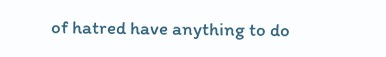of hatred have anything to do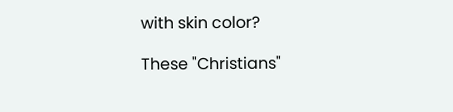with skin color?

These "Christians"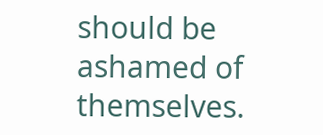should be ashamed of themselves.